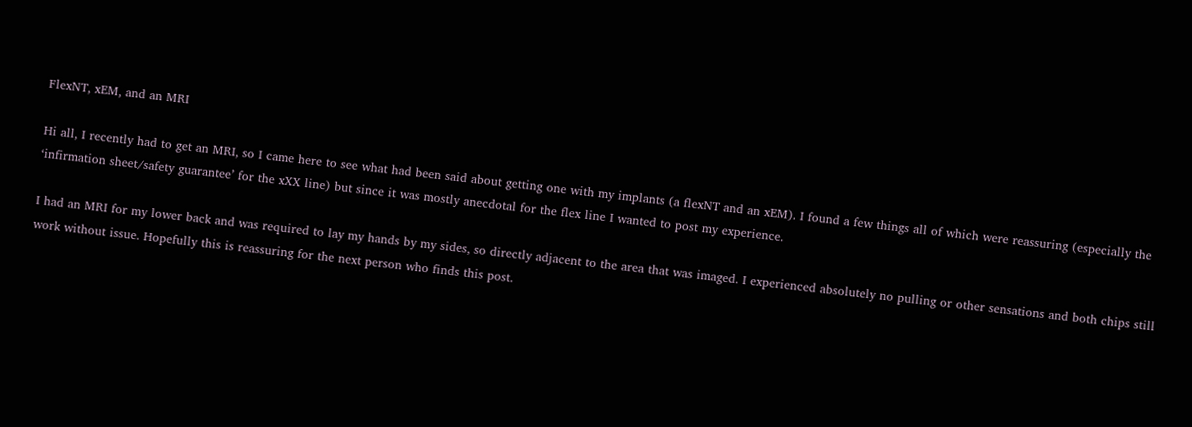FlexNT, xEM, and an MRI

Hi all, I recently had to get an MRI, so I came here to see what had been said about getting one with my implants (a flexNT and an xEM). I found a few things all of which were reassuring (especially the ‘infirmation sheet/safety guarantee’ for the xXX line) but since it was mostly anecdotal for the flex line I wanted to post my experience.

I had an MRI for my lower back and was required to lay my hands by my sides, so directly adjacent to the area that was imaged. I experienced absolutely no pulling or other sensations and both chips still work without issue. Hopefully this is reassuring for the next person who finds this post.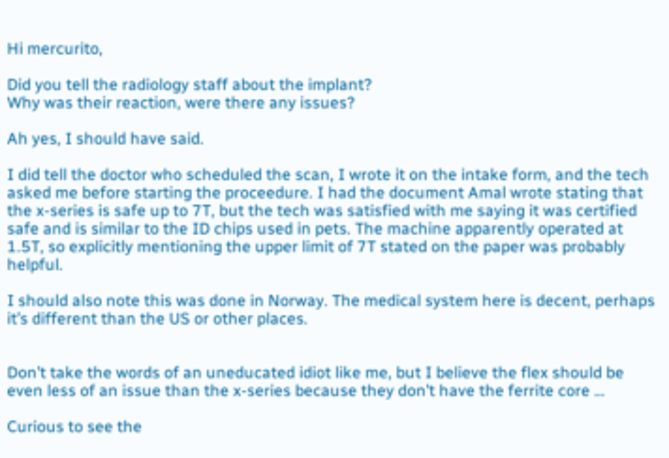Hi mercurito,

Did you tell the radiology staff about the implant?
Why was their reaction, were there any issues?

Ah yes, I should have said.

I did tell the doctor who scheduled the scan, I wrote it on the intake form, and the tech asked me before starting the proceedure. I had the document Amal wrote stating that the x-series is safe up to 7T, but the tech was satisfied with me saying it was certified safe and is similar to the ID chips used in pets. The machine apparently operated at 1.5T, so explicitly mentioning the upper limit of 7T stated on the paper was probably helpful.

I should also note this was done in Norway. The medical system here is decent, perhaps it’s different than the US or other places.


Don’t take the words of an uneducated idiot like me, but I believe the flex should be even less of an issue than the x-series because they don’t have the ferrite core …

Curious to see the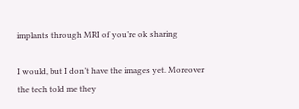implants through MRI of you’re ok sharing

I would, but I don’t have the images yet. Moreover the tech told me they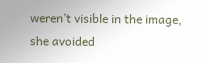weren’t visible in the image, she avoided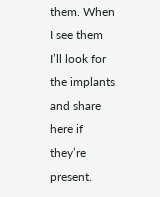them. When I see them I’ll look for the implants and share here if they’re present.